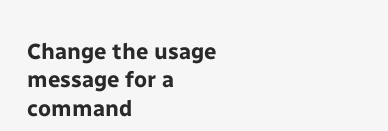Change the usage message for a command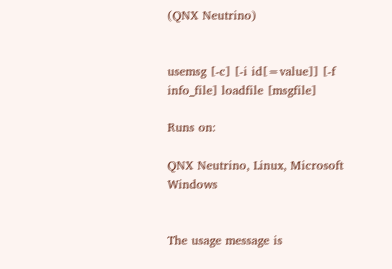(QNX Neutrino)


usemsg [-c] [-i id[=value]] [-f info_file] loadfile [msgfile]

Runs on:

QNX Neutrino, Linux, Microsoft Windows


The usage message is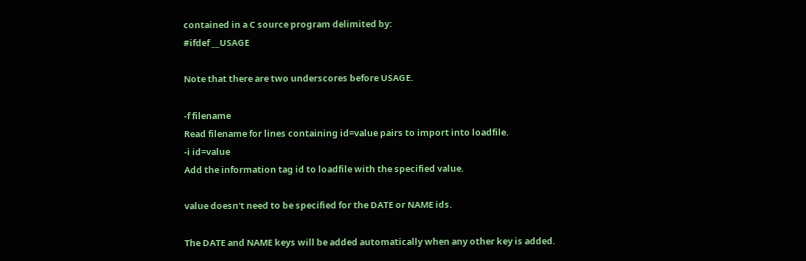contained in a C source program delimited by:
#ifdef __USAGE

Note that there are two underscores before USAGE.

-f filename
Read filename for lines containing id=value pairs to import into loadfile.
-i id=value
Add the information tag id to loadfile with the specified value.

value doesn't need to be specified for the DATE or NAME ids.

The DATE and NAME keys will be added automatically when any other key is added.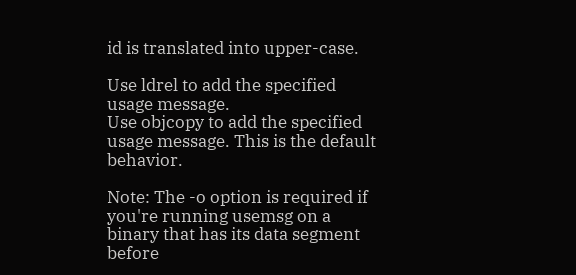id is translated into upper-case.

Use ldrel to add the specified usage message.
Use objcopy to add the specified usage message. This is the default behavior.

Note: The -o option is required if you're running usemsg on a binary that has its data segment before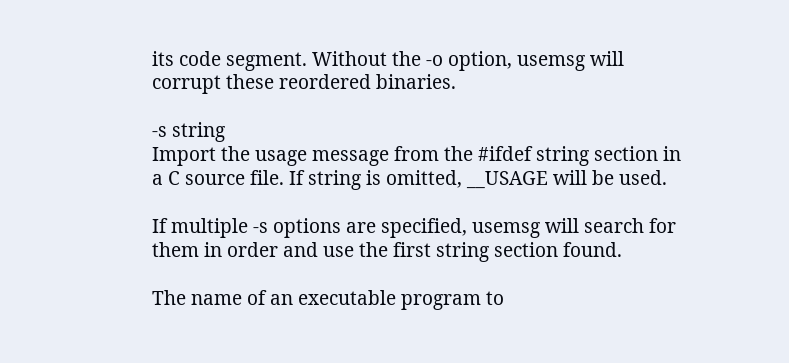its code segment. Without the -o option, usemsg will corrupt these reordered binaries.

-s string
Import the usage message from the #ifdef string section in a C source file. If string is omitted, __USAGE will be used.

If multiple -s options are specified, usemsg will search for them in order and use the first string section found.

The name of an executable program to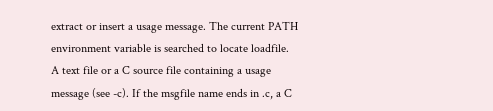extract or insert a usage message. The current PATH environment variable is searched to locate loadfile.
A text file or a C source file containing a usage message (see -c). If the msgfile name ends in .c, a C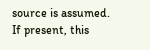source is assumed. If present, this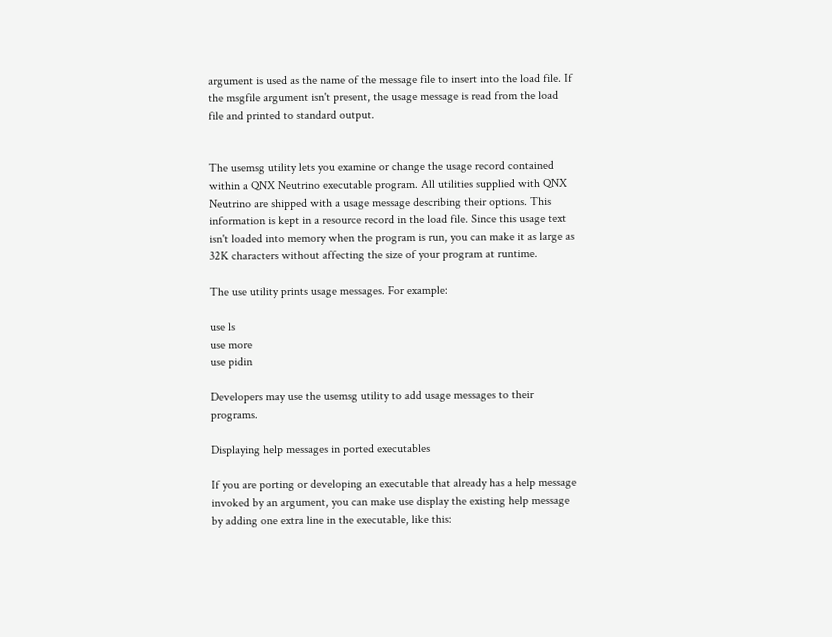argument is used as the name of the message file to insert into the load file. If the msgfile argument isn't present, the usage message is read from the load file and printed to standard output.


The usemsg utility lets you examine or change the usage record contained within a QNX Neutrino executable program. All utilities supplied with QNX Neutrino are shipped with a usage message describing their options. This information is kept in a resource record in the load file. Since this usage text isn't loaded into memory when the program is run, you can make it as large as 32K characters without affecting the size of your program at runtime.

The use utility prints usage messages. For example:

use ls
use more
use pidin

Developers may use the usemsg utility to add usage messages to their programs.

Displaying help messages in ported executables

If you are porting or developing an executable that already has a help message invoked by an argument, you can make use display the existing help message by adding one extra line in the executable, like this: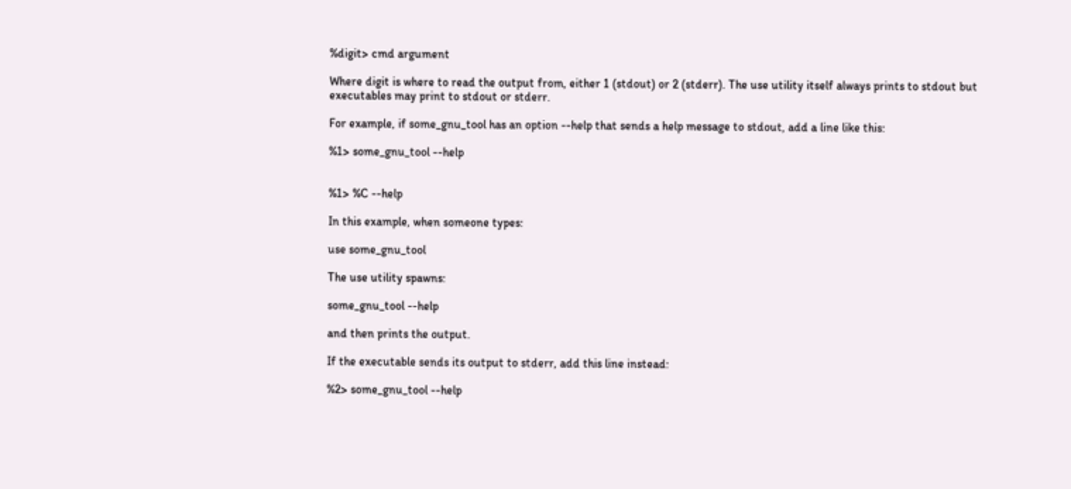%digit> cmd argument

Where digit is where to read the output from, either 1 (stdout) or 2 (stderr). The use utility itself always prints to stdout but executables may print to stdout or stderr.

For example, if some_gnu_tool has an option --help that sends a help message to stdout, add a line like this:

%1> some_gnu_tool --help


%1> %C --help

In this example, when someone types:

use some_gnu_tool

The use utility spawns:

some_gnu_tool --help

and then prints the output.

If the executable sends its output to stderr, add this line instead:

%2> some_gnu_tool --help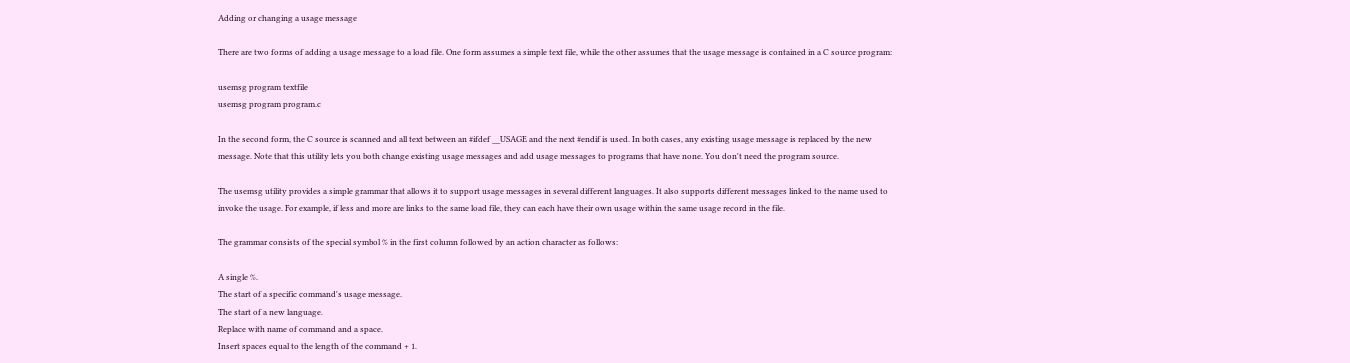Adding or changing a usage message

There are two forms of adding a usage message to a load file. One form assumes a simple text file, while the other assumes that the usage message is contained in a C source program:

usemsg program textfile
usemsg program program.c

In the second form, the C source is scanned and all text between an #ifdef __USAGE and the next #endif is used. In both cases, any existing usage message is replaced by the new message. Note that this utility lets you both change existing usage messages and add usage messages to programs that have none. You don't need the program source.

The usemsg utility provides a simple grammar that allows it to support usage messages in several different languages. It also supports different messages linked to the name used to invoke the usage. For example, if less and more are links to the same load file, they can each have their own usage within the same usage record in the file.

The grammar consists of the special symbol % in the first column followed by an action character as follows:

A single %.
The start of a specific command's usage message.
The start of a new language.
Replace with name of command and a space.
Insert spaces equal to the length of the command + 1.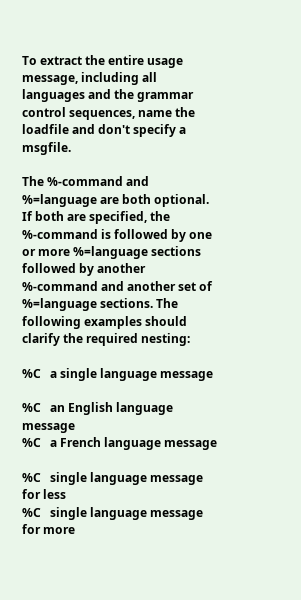To extract the entire usage message, including all languages and the grammar control sequences, name the loadfile and don't specify a msgfile.

The %-command and %=language are both optional. If both are specified, the %-command is followed by one or more %=language sections followed by another %-command and another set of %=language sections. The following examples should clarify the required nesting:

%C   a single language message

%C   an English language message
%C   a French language message

%C   single language message for less
%C   single language message for more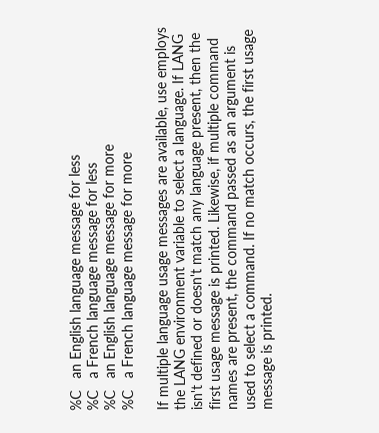%C   an English language message for less
%C   a French language message for less
%C   an English language message for more
%C   a French language message for more

If multiple language usage messages are available, use employs the LANG environment variable to select a language. If LANG isn't defined or doesn't match any language present, then the first usage message is printed. Likewise, if multiple command names are present, the command passed as an argument is used to select a command. If no match occurs, the first usage message is printed.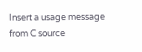Insert a usage message from C source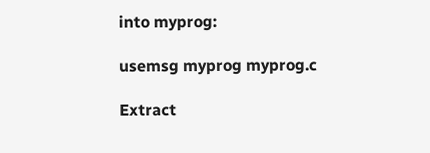into myprog:

usemsg myprog myprog.c

Extract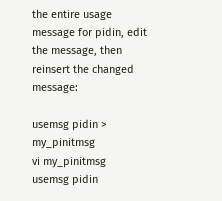the entire usage message for pidin, edit the message, then reinsert the changed message:

usemsg pidin > my_pinitmsg
vi my_pinitmsg
usemsg pidin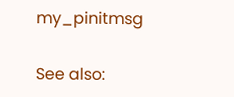my_pinitmsg

See also: